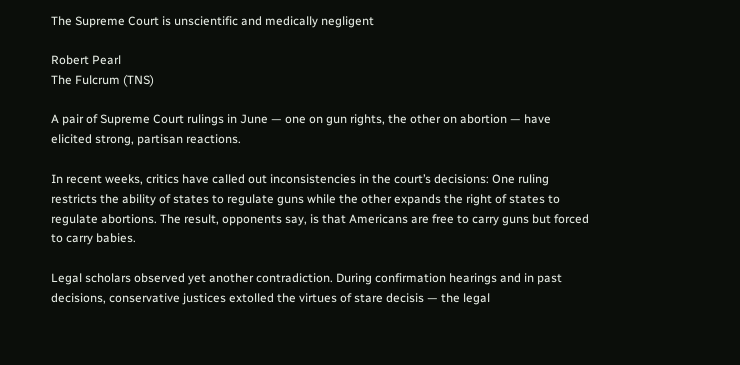The Supreme Court is unscientific and medically negligent

Robert Pearl
The Fulcrum (TNS)

A pair of Supreme Court rulings in June — one on gun rights, the other on abortion — have elicited strong, partisan reactions.

In recent weeks, critics have called out inconsistencies in the court’s decisions: One ruling restricts the ability of states to regulate guns while the other expands the right of states to regulate abortions. The result, opponents say, is that Americans are free to carry guns but forced to carry babies.

Legal scholars observed yet another contradiction. During confirmation hearings and in past decisions, conservative justices extolled the virtues of stare decisis — the legal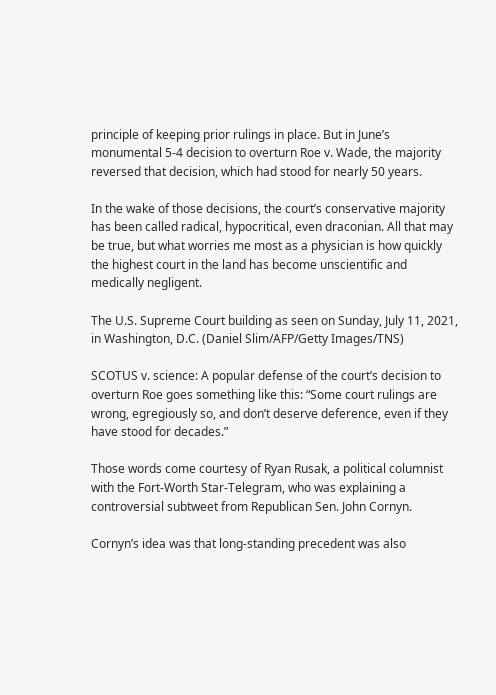principle of keeping prior rulings in place. But in June’s monumental 5-4 decision to overturn Roe v. Wade, the majority reversed that decision, which had stood for nearly 50 years.

In the wake of those decisions, the court’s conservative majority has been called radical, hypocritical, even draconian. All that may be true, but what worries me most as a physician is how quickly the highest court in the land has become unscientific and medically negligent.

The U.S. Supreme Court building as seen on Sunday, July 11, 2021, in Washington, D.C. (Daniel Slim/AFP/Getty Images/TNS)

SCOTUS v. science: A popular defense of the court’s decision to overturn Roe goes something like this: “Some court rulings are wrong, egregiously so, and don’t deserve deference, even if they have stood for decades.”

Those words come courtesy of Ryan Rusak, a political columnist with the Fort-Worth Star-Telegram, who was explaining a controversial subtweet from Republican Sen. John Cornyn.

Cornyn’s idea was that long-standing precedent was also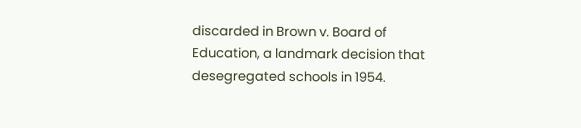discarded in Brown v. Board of Education, a landmark decision that desegregated schools in 1954.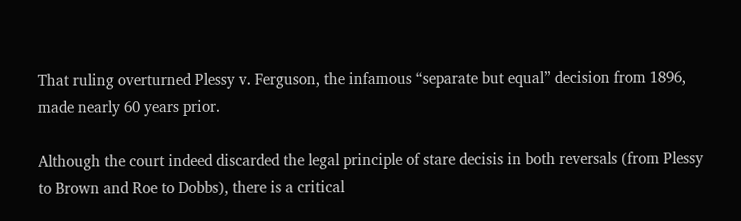That ruling overturned Plessy v. Ferguson, the infamous “separate but equal” decision from 1896, made nearly 60 years prior.

Although the court indeed discarded the legal principle of stare decisis in both reversals (from Plessy to Brown and Roe to Dobbs), there is a critical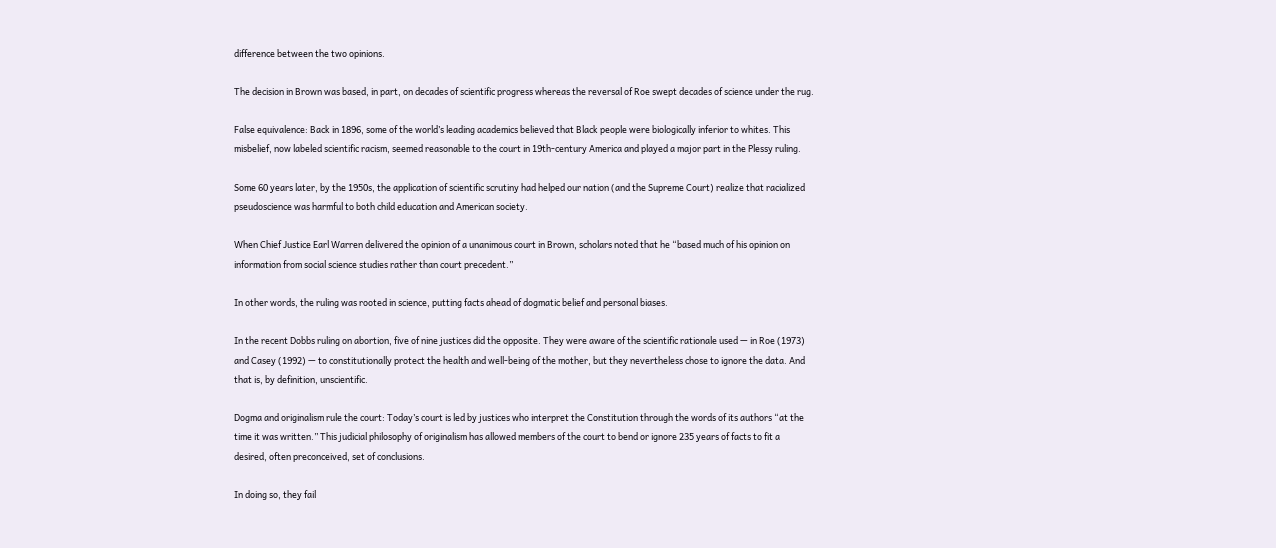difference between the two opinions.

The decision in Brown was based, in part, on decades of scientific progress whereas the reversal of Roe swept decades of science under the rug.

False equivalence: Back in 1896, some of the world’s leading academics believed that Black people were biologically inferior to whites. This misbelief, now labeled scientific racism, seemed reasonable to the court in 19th-century America and played a major part in the Plessy ruling.

Some 60 years later, by the 1950s, the application of scientific scrutiny had helped our nation (and the Supreme Court) realize that racialized pseudoscience was harmful to both child education and American society.

When Chief Justice Earl Warren delivered the opinion of a unanimous court in Brown, scholars noted that he “based much of his opinion on information from social science studies rather than court precedent.”

In other words, the ruling was rooted in science, putting facts ahead of dogmatic belief and personal biases.

In the recent Dobbs ruling on abortion, five of nine justices did the opposite. They were aware of the scientific rationale used — in Roe (1973) and Casey (1992) — to constitutionally protect the health and well-being of the mother, but they nevertheless chose to ignore the data. And that is, by definition, unscientific.

Dogma and originalism rule the court: Today’s court is led by justices who interpret the Constitution through the words of its authors “at the time it was written.” This judicial philosophy of originalism has allowed members of the court to bend or ignore 235 years of facts to fit a desired, often preconceived, set of conclusions.

In doing so, they fail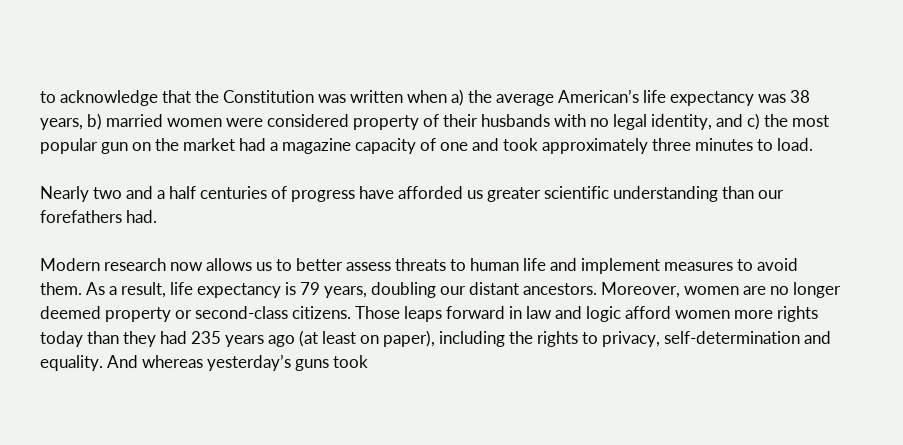to acknowledge that the Constitution was written when a) the average American’s life expectancy was 38 years, b) married women were considered property of their husbands with no legal identity, and c) the most popular gun on the market had a magazine capacity of one and took approximately three minutes to load.

Nearly two and a half centuries of progress have afforded us greater scientific understanding than our forefathers had.

Modern research now allows us to better assess threats to human life and implement measures to avoid them. As a result, life expectancy is 79 years, doubling our distant ancestors. Moreover, women are no longer deemed property or second-class citizens. Those leaps forward in law and logic afford women more rights today than they had 235 years ago (at least on paper), including the rights to privacy, self-determination and equality. And whereas yesterday’s guns took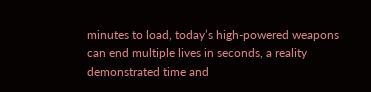minutes to load, today’s high-powered weapons can end multiple lives in seconds, a reality demonstrated time and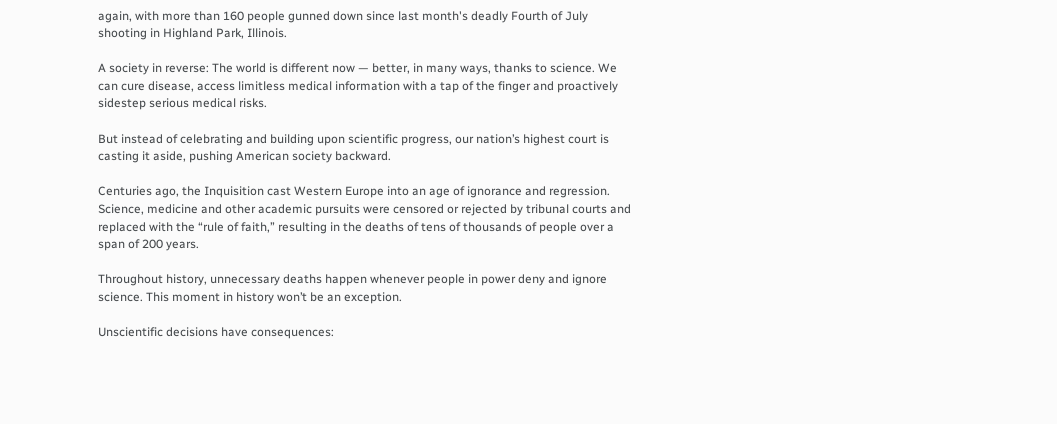again, with more than 160 people gunned down since last month's deadly Fourth of July shooting in Highland Park, Illinois.

A society in reverse: The world is different now — better, in many ways, thanks to science. We can cure disease, access limitless medical information with a tap of the finger and proactively sidestep serious medical risks.

But instead of celebrating and building upon scientific progress, our nation’s highest court is casting it aside, pushing American society backward.

Centuries ago, the Inquisition cast Western Europe into an age of ignorance and regression. Science, medicine and other academic pursuits were censored or rejected by tribunal courts and replaced with the “rule of faith,” resulting in the deaths of tens of thousands of people over a span of 200 years.

Throughout history, unnecessary deaths happen whenever people in power deny and ignore science. This moment in history won’t be an exception.

Unscientific decisions have consequences: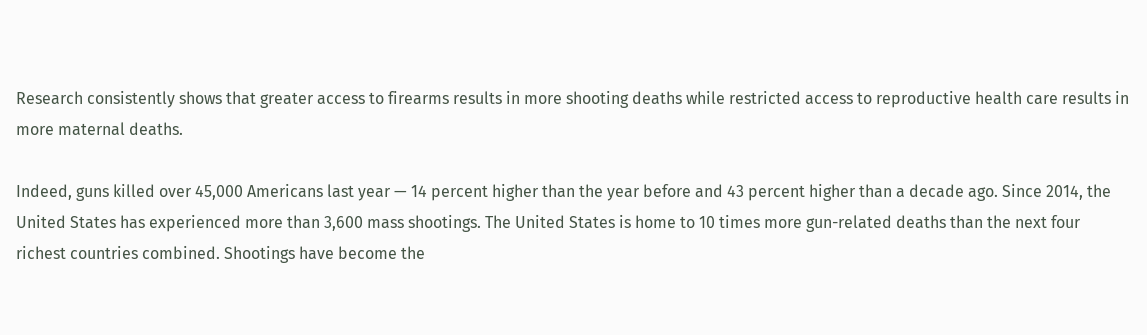Research consistently shows that greater access to firearms results in more shooting deaths while restricted access to reproductive health care results in more maternal deaths.

Indeed, guns killed over 45,000 Americans last year — 14 percent higher than the year before and 43 percent higher than a decade ago. Since 2014, the United States has experienced more than 3,600 mass shootings. The United States is home to 10 times more gun-related deaths than the next four richest countries combined. Shootings have become the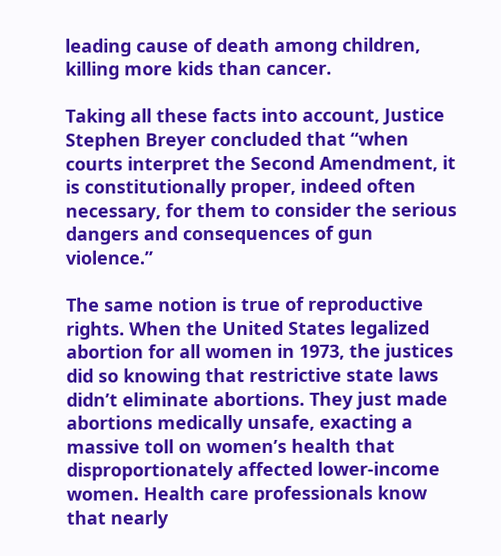leading cause of death among children, killing more kids than cancer.

Taking all these facts into account, Justice Stephen Breyer concluded that “when courts interpret the Second Amendment, it is constitutionally proper, indeed often necessary, for them to consider the serious dangers and consequences of gun violence.”

The same notion is true of reproductive rights. When the United States legalized abortion for all women in 1973, the justices did so knowing that restrictive state laws didn’t eliminate abortions. They just made abortions medically unsafe, exacting a massive toll on women’s health that disproportionately affected lower-income women. Health care professionals know that nearly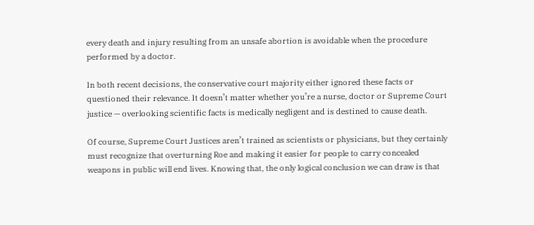every death and injury resulting from an unsafe abortion is avoidable when the procedure performed by a doctor.

In both recent decisions, the conservative court majority either ignored these facts or questioned their relevance. It doesn’t matter whether you’re a nurse, doctor or Supreme Court justice — overlooking scientific facts is medically negligent and is destined to cause death.

Of course, Supreme Court Justices aren’t trained as scientists or physicians, but they certainly must recognize that overturning Roe and making it easier for people to carry concealed weapons in public will end lives. Knowing that, the only logical conclusion we can draw is that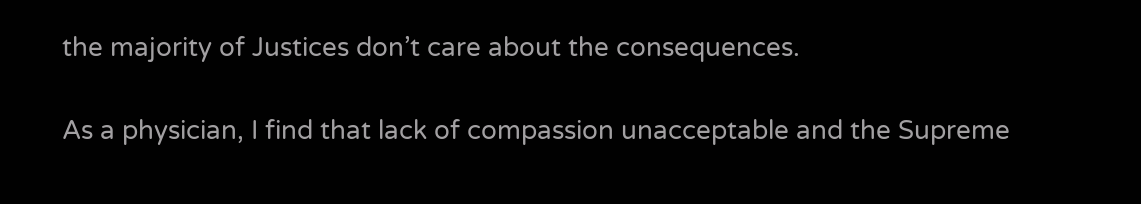the majority of Justices don’t care about the consequences.

As a physician, I find that lack of compassion unacceptable and the Supreme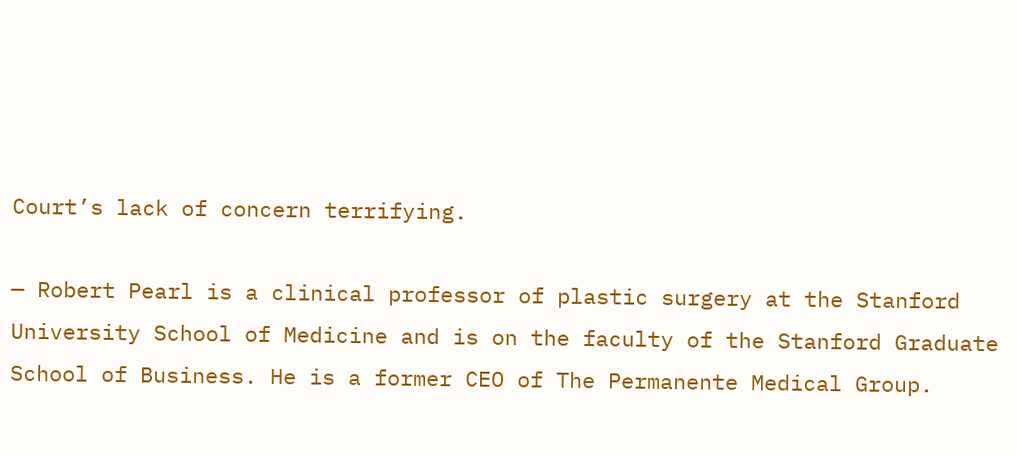Court’s lack of concern terrifying.

— Robert Pearl is a clinical professor of plastic surgery at the Stanford University School of Medicine and is on the faculty of the Stanford Graduate School of Business. He is a former CEO of The Permanente Medical Group.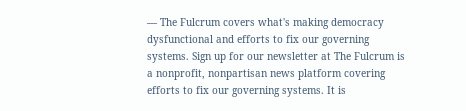— The Fulcrum covers what's making democracy dysfunctional and efforts to fix our governing systems. Sign up for our newsletter at The Fulcrum is a nonprofit, nonpartisan news platform covering efforts to fix our governing systems. It is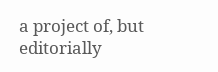a project of, but editorially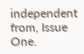independent from, Issue One.